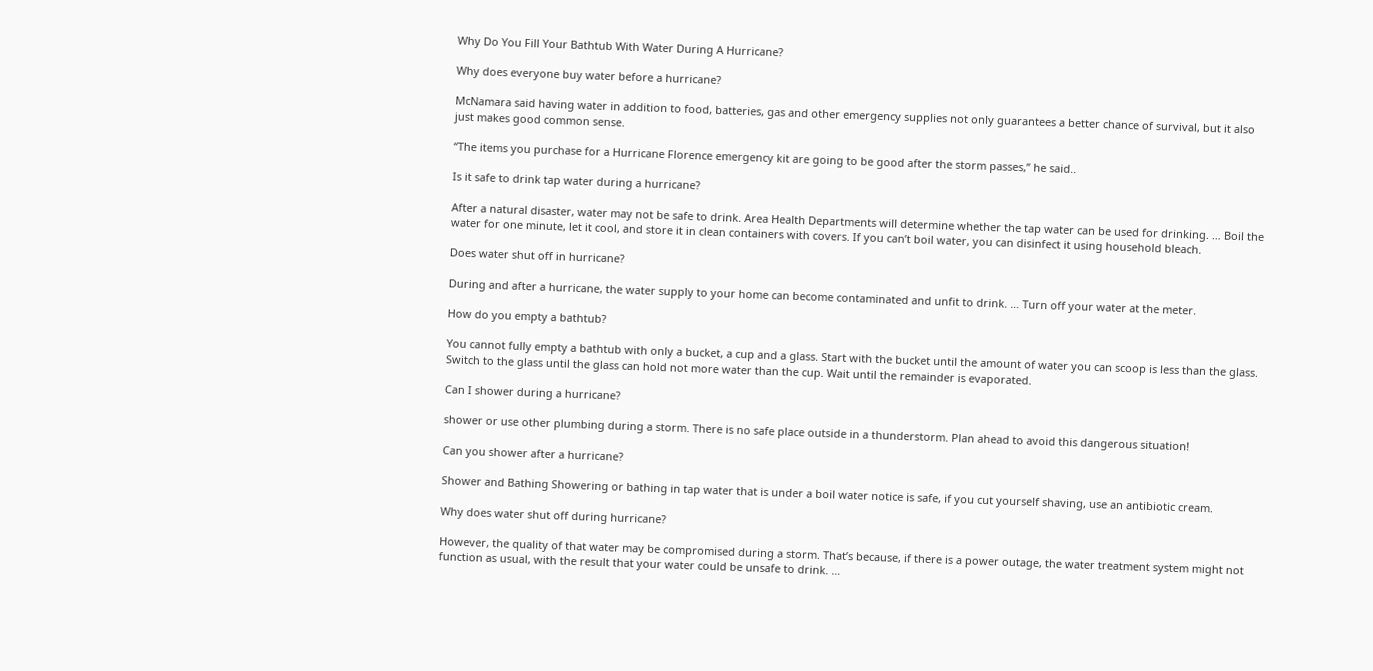Why Do You Fill Your Bathtub With Water During A Hurricane?

Why does everyone buy water before a hurricane?

McNamara said having water in addition to food, batteries, gas and other emergency supplies not only guarantees a better chance of survival, but it also just makes good common sense.

“The items you purchase for a Hurricane Florence emergency kit are going to be good after the storm passes,” he said..

Is it safe to drink tap water during a hurricane?

After a natural disaster, water may not be safe to drink. Area Health Departments will determine whether the tap water can be used for drinking. … Boil the water for one minute, let it cool, and store it in clean containers with covers. If you can’t boil water, you can disinfect it using household bleach.

Does water shut off in hurricane?

During and after a hurricane, the water supply to your home can become contaminated and unfit to drink. … Turn off your water at the meter.

How do you empty a bathtub?

You cannot fully empty a bathtub with only a bucket, a cup and a glass. Start with the bucket until the amount of water you can scoop is less than the glass. Switch to the glass until the glass can hold not more water than the cup. Wait until the remainder is evaporated.

Can I shower during a hurricane?

shower or use other plumbing during a storm. There is no safe place outside in a thunderstorm. Plan ahead to avoid this dangerous situation!

Can you shower after a hurricane?

Shower and Bathing Showering or bathing in tap water that is under a boil water notice is safe, if you cut yourself shaving, use an antibiotic cream.

Why does water shut off during hurricane?

However, the quality of that water may be compromised during a storm. That’s because, if there is a power outage, the water treatment system might not function as usual, with the result that your water could be unsafe to drink. …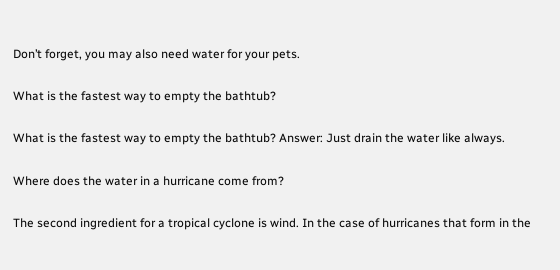Don’t forget, you may also need water for your pets.

What is the fastest way to empty the bathtub?

What is the fastest way to empty the bathtub? Answer: Just drain the water like always.

Where does the water in a hurricane come from?

The second ingredient for a tropical cyclone is wind. In the case of hurricanes that form in the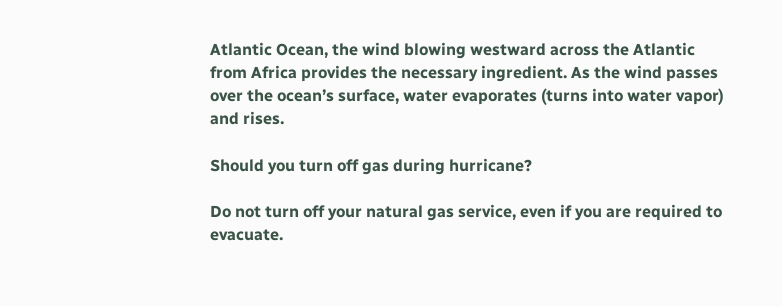Atlantic Ocean, the wind blowing westward across the Atlantic from Africa provides the necessary ingredient. As the wind passes over the ocean’s surface, water evaporates (turns into water vapor) and rises.

Should you turn off gas during hurricane?

Do not turn off your natural gas service, even if you are required to evacuate.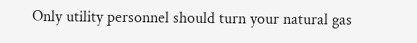Only utility personnel should turn your natural gas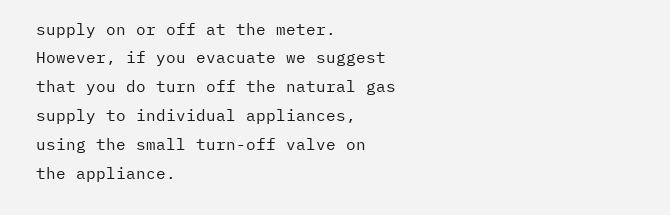supply on or off at the meter. However, if you evacuate we suggest that you do turn off the natural gas supply to individual appliances, using the small turn-off valve on the appliance.